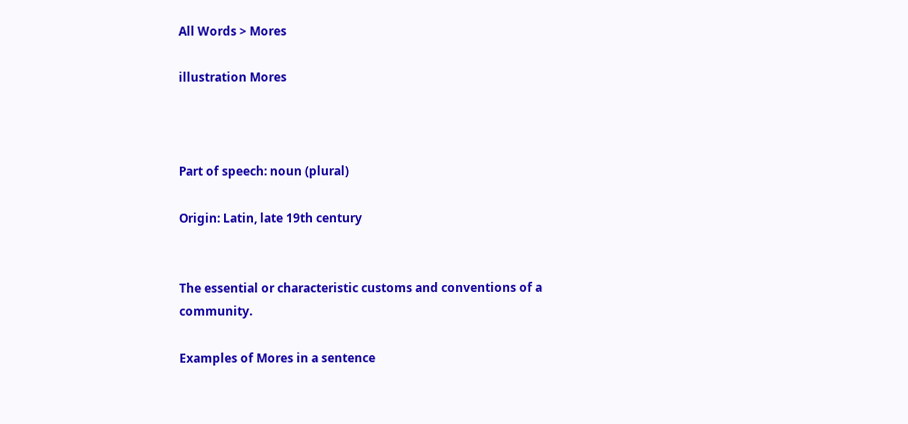All Words > Mores

illustration Mores



Part of speech: noun (plural)

Origin: Latin, late 19th century


The essential or characteristic customs and conventions of a community.

Examples of Mores in a sentence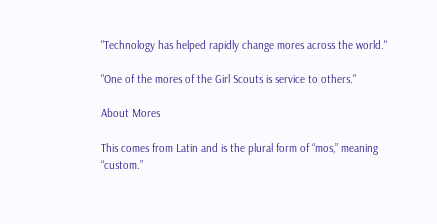"Technology has helped rapidly change mores across the world."

"One of the mores of the Girl Scouts is service to others."

About Mores

This comes from Latin and is the plural form of “mos,” meaning “custom.”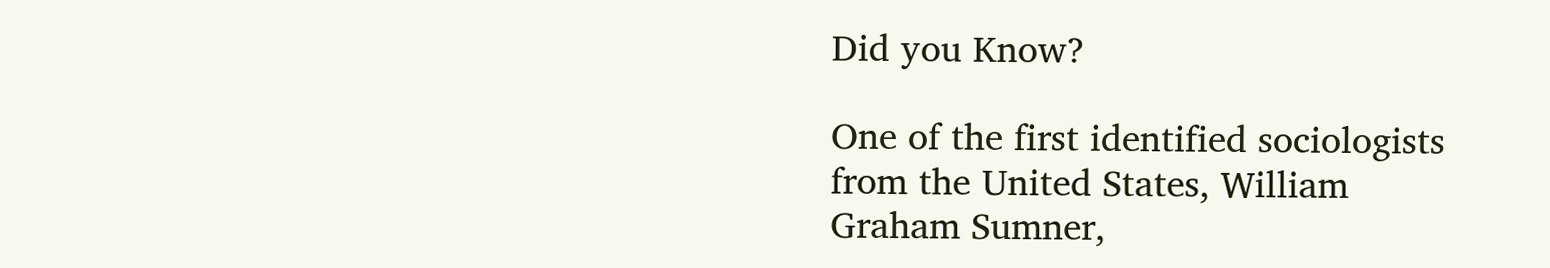Did you Know?

One of the first identified sociologists from the United States, William Graham Sumner,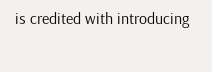is credited with introducing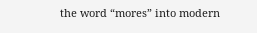the word “mores” into modern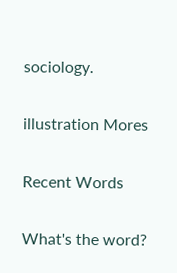sociology.

illustration Mores

Recent Words

What's the word?